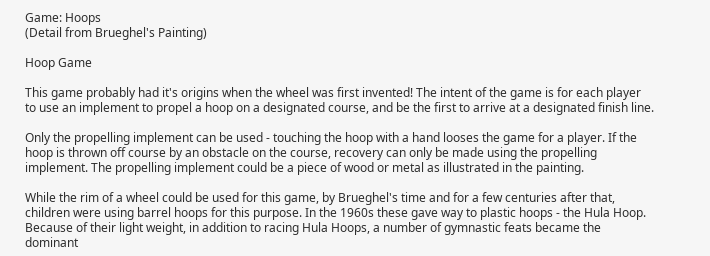Game: Hoops
(Detail from Brueghel's Painting)

Hoop Game

This game probably had it's origins when the wheel was first invented! The intent of the game is for each player to use an implement to propel a hoop on a designated course, and be the first to arrive at a designated finish line.

Only the propelling implement can be used - touching the hoop with a hand looses the game for a player. If the hoop is thrown off course by an obstacle on the course, recovery can only be made using the propelling implement. The propelling implement could be a piece of wood or metal as illustrated in the painting.

While the rim of a wheel could be used for this game, by Brueghel's time and for a few centuries after that, children were using barrel hoops for this purpose. In the 1960s these gave way to plastic hoops - the Hula Hoop. Because of their light weight, in addition to racing Hula Hoops, a number of gymnastic feats became the dominant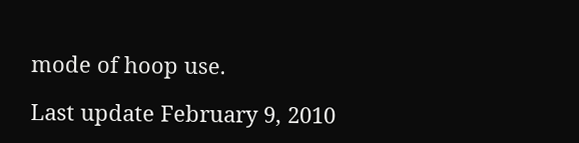mode of hoop use.

Last update February 9, 2010